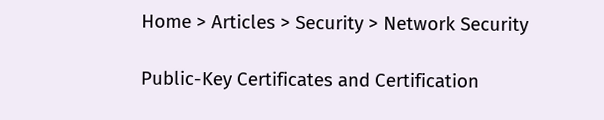Home > Articles > Security > Network Security

Public-Key Certificates and Certification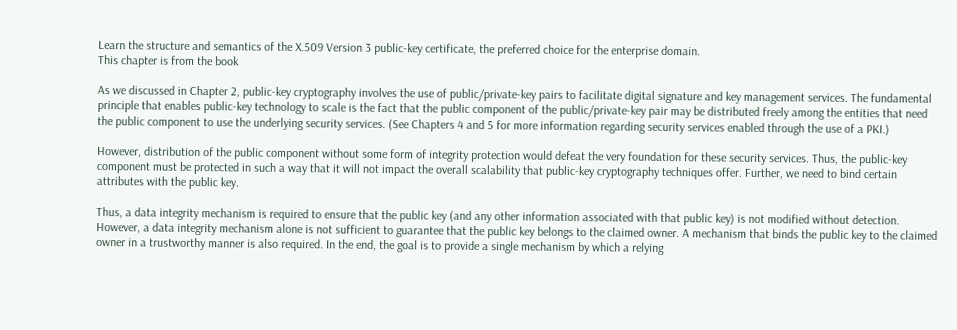Learn the structure and semantics of the X.509 Version 3 public-key certificate, the preferred choice for the enterprise domain.
This chapter is from the book

As we discussed in Chapter 2, public-key cryptography involves the use of public/private-key pairs to facilitate digital signature and key management services. The fundamental principle that enables public-key technology to scale is the fact that the public component of the public/private-key pair may be distributed freely among the entities that need the public component to use the underlying security services. (See Chapters 4 and 5 for more information regarding security services enabled through the use of a PKI.)

However, distribution of the public component without some form of integrity protection would defeat the very foundation for these security services. Thus, the public-key component must be protected in such a way that it will not impact the overall scalability that public-key cryptography techniques offer. Further, we need to bind certain attributes with the public key.

Thus, a data integrity mechanism is required to ensure that the public key (and any other information associated with that public key) is not modified without detection. However, a data integrity mechanism alone is not sufficient to guarantee that the public key belongs to the claimed owner. A mechanism that binds the public key to the claimed owner in a trustworthy manner is also required. In the end, the goal is to provide a single mechanism by which a relying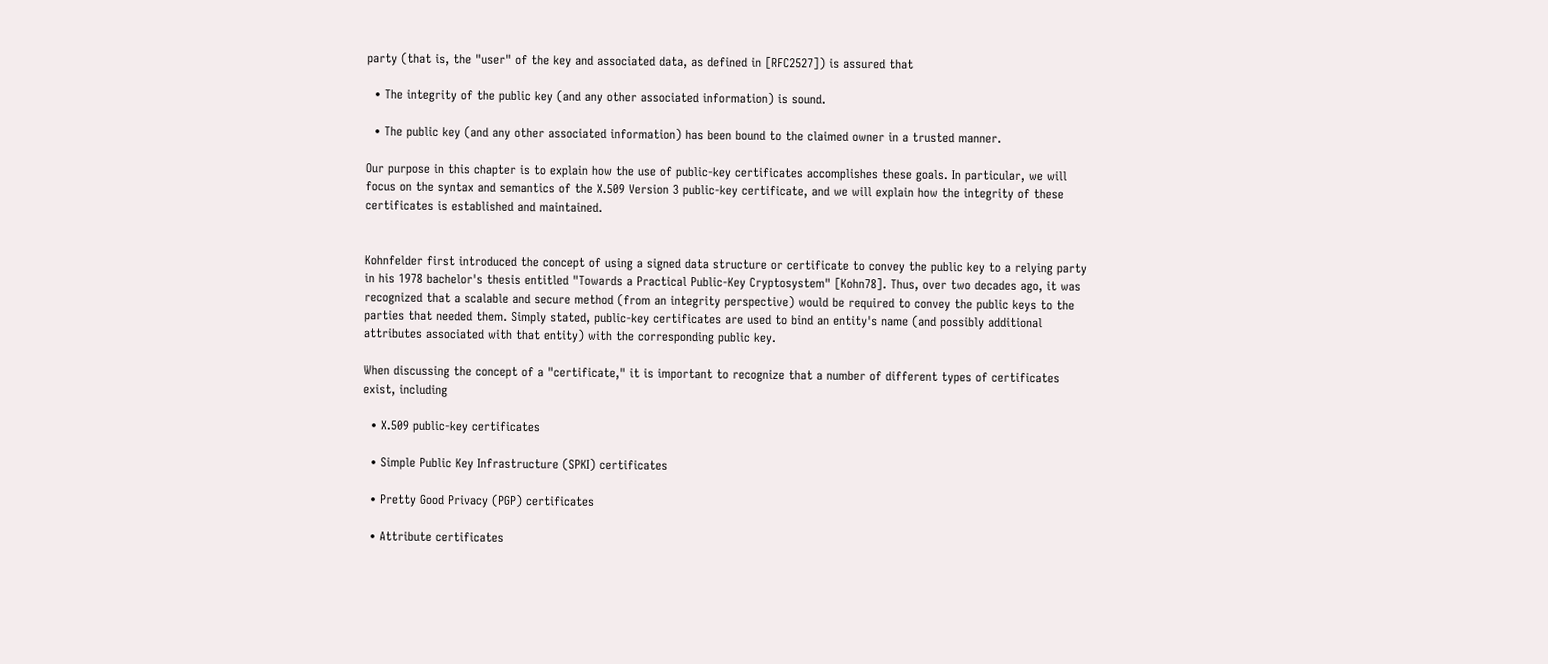party (that is, the "user" of the key and associated data, as defined in [RFC2527]) is assured that

  • The integrity of the public key (and any other associated information) is sound.

  • The public key (and any other associated information) has been bound to the claimed owner in a trusted manner.

Our purpose in this chapter is to explain how the use of public-key certificates accomplishes these goals. In particular, we will focus on the syntax and semantics of the X.509 Version 3 public-key certificate, and we will explain how the integrity of these certificates is established and maintained.


Kohnfelder first introduced the concept of using a signed data structure or certificate to convey the public key to a relying party in his 1978 bachelor's thesis entitled "Towards a Practical Public-Key Cryptosystem" [Kohn78]. Thus, over two decades ago, it was recognized that a scalable and secure method (from an integrity perspective) would be required to convey the public keys to the parties that needed them. Simply stated, public-key certificates are used to bind an entity's name (and possibly additional attributes associated with that entity) with the corresponding public key.

When discussing the concept of a "certificate," it is important to recognize that a number of different types of certificates exist, including

  • X.509 public-key certificates

  • Simple Public Key Infrastructure (SPKI) certificates

  • Pretty Good Privacy (PGP) certificates

  • Attribute certificates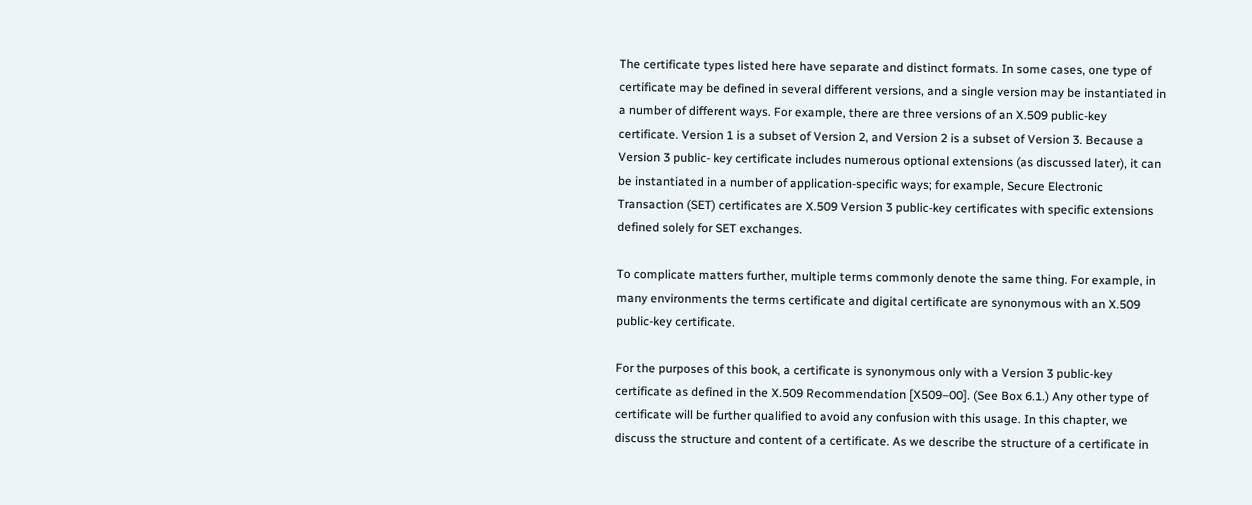The certificate types listed here have separate and distinct formats. In some cases, one type of certificate may be defined in several different versions, and a single version may be instantiated in a number of different ways. For example, there are three versions of an X.509 public-key certificate. Version 1 is a subset of Version 2, and Version 2 is a subset of Version 3. Because a Version 3 public- key certificate includes numerous optional extensions (as discussed later), it can be instantiated in a number of application-specific ways; for example, Secure Electronic Transaction (SET) certificates are X.509 Version 3 public-key certificates with specific extensions defined solely for SET exchanges.

To complicate matters further, multiple terms commonly denote the same thing. For example, in many environments the terms certificate and digital certificate are synonymous with an X.509 public-key certificate.

For the purposes of this book, a certificate is synonymous only with a Version 3 public-key certificate as defined in the X.509 Recommendation [X509–00]. (See Box 6.1.) Any other type of certificate will be further qualified to avoid any confusion with this usage. In this chapter, we discuss the structure and content of a certificate. As we describe the structure of a certificate in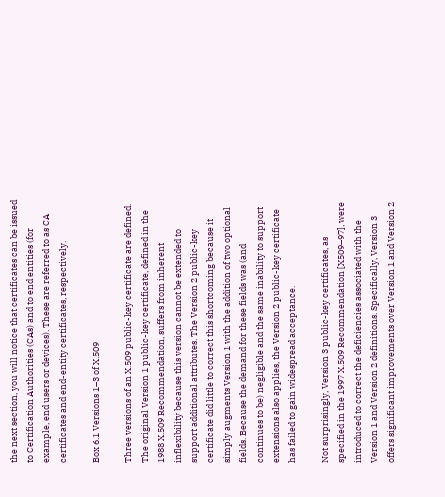the next section, you will notice that certificates can be issued to Certification Authorities (CAs) and to end entities (for example, end users or devices). These are referred to as CA certificates and end-entity certificates, respectively.

Box 6.1 Versions 1–3 of X.509

Three versions of an X.509 public-key certificate are defined. The original Version 1 public-key certificate, defined in the 1988 X.509 Recommendation, suffers from inherent inflexibility because this version cannot be extended to support additional attributes. The Version 2 public-key certificate did little to correct this shortcoming because it simply augments Version 1 with the addition of two optional fields. Because the demand for these fields was (and continues to be) negligible and the same inability to support extensions also applies, the Version 2 public-key certificate has failed to gain widespread acceptance.

Not surprisingly, Version 3 public-key certificates, as specified in the 1997 X.509 Recommendation [X509–97], were introduced to correct the deficiencies associated with the Version 1 and Version 2 definitions. Specifically, Version 3 offers significant improvements over Version 1 and Version 2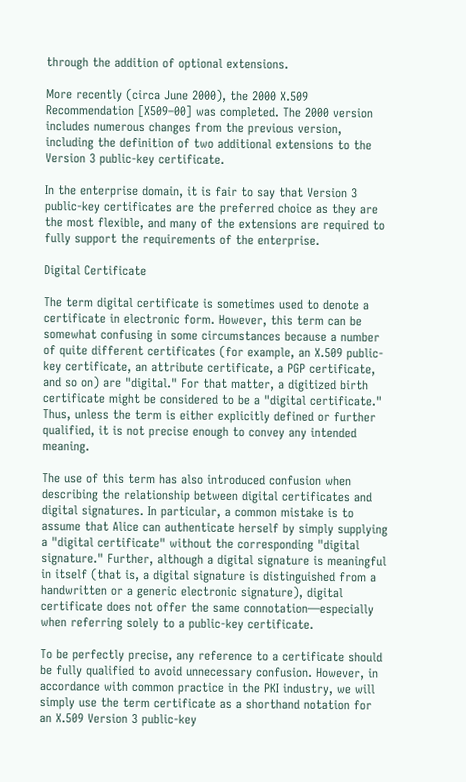through the addition of optional extensions.

More recently (circa June 2000), the 2000 X.509 Recommendation [X509–00] was completed. The 2000 version includes numerous changes from the previous version, including the definition of two additional extensions to the Version 3 public-key certificate.

In the enterprise domain, it is fair to say that Version 3 public-key certificates are the preferred choice as they are the most flexible, and many of the extensions are required to fully support the requirements of the enterprise.

Digital Certificate

The term digital certificate is sometimes used to denote a certificate in electronic form. However, this term can be somewhat confusing in some circumstances because a number of quite different certificates (for example, an X.509 public-key certificate, an attribute certificate, a PGP certificate, and so on) are "digital." For that matter, a digitized birth certificate might be considered to be a "digital certificate." Thus, unless the term is either explicitly defined or further qualified, it is not precise enough to convey any intended meaning.

The use of this term has also introduced confusion when describing the relationship between digital certificates and digital signatures. In particular, a common mistake is to assume that Alice can authenticate herself by simply supplying a "digital certificate" without the corresponding "digital signature." Further, although a digital signature is meaningful in itself (that is, a digital signature is distinguished from a handwritten or a generic electronic signature), digital certificate does not offer the same connotation—especially when referring solely to a public-key certificate.

To be perfectly precise, any reference to a certificate should be fully qualified to avoid unnecessary confusion. However, in accordance with common practice in the PKI industry, we will simply use the term certificate as a shorthand notation for an X.509 Version 3 public-key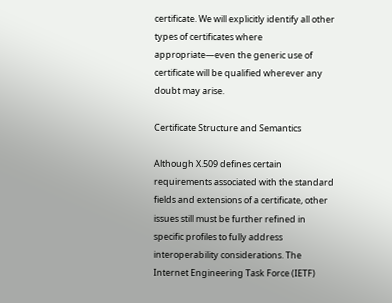certificate. We will explicitly identify all other types of certificates where appropriate—even the generic use of certificate will be qualified wherever any doubt may arise.

Certificate Structure and Semantics

Although X.509 defines certain requirements associated with the standard fields and extensions of a certificate, other issues still must be further refined in specific profiles to fully address interoperability considerations. The Internet Engineering Task Force (IETF)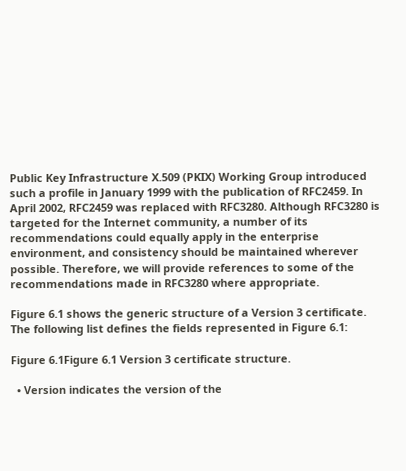Public Key Infrastructure X.509 (PKIX) Working Group introduced such a profile in January 1999 with the publication of RFC2459. In April 2002, RFC2459 was replaced with RFC3280. Although RFC3280 is targeted for the Internet community, a number of its recommendations could equally apply in the enterprise environment, and consistency should be maintained wherever possible. Therefore, we will provide references to some of the recommendations made in RFC3280 where appropriate.

Figure 6.1 shows the generic structure of a Version 3 certificate. The following list defines the fields represented in Figure 6.1:

Figure 6.1Figure 6.1 Version 3 certificate structure.

  • Version indicates the version of the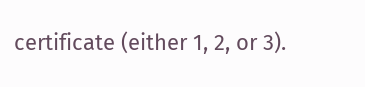certificate (either 1, 2, or 3).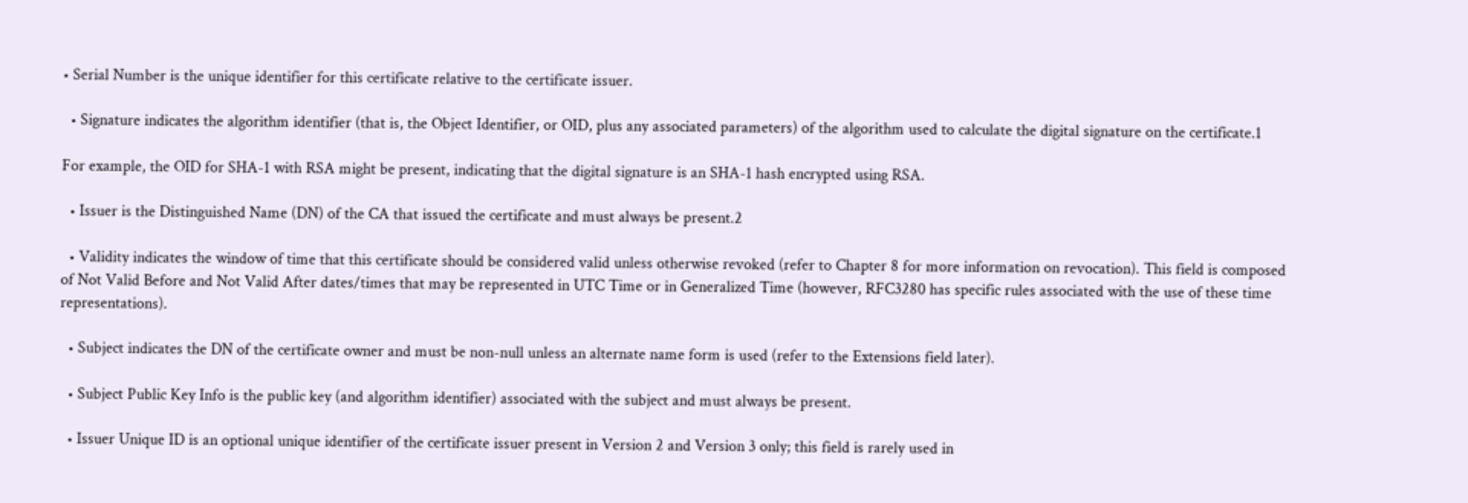• Serial Number is the unique identifier for this certificate relative to the certificate issuer.

  • Signature indicates the algorithm identifier (that is, the Object Identifier, or OID, plus any associated parameters) of the algorithm used to calculate the digital signature on the certificate.1

For example, the OID for SHA-1 with RSA might be present, indicating that the digital signature is an SHA-1 hash encrypted using RSA.

  • Issuer is the Distinguished Name (DN) of the CA that issued the certificate and must always be present.2

  • Validity indicates the window of time that this certificate should be considered valid unless otherwise revoked (refer to Chapter 8 for more information on revocation). This field is composed of Not Valid Before and Not Valid After dates/times that may be represented in UTC Time or in Generalized Time (however, RFC3280 has specific rules associated with the use of these time representations).

  • Subject indicates the DN of the certificate owner and must be non-null unless an alternate name form is used (refer to the Extensions field later).

  • Subject Public Key Info is the public key (and algorithm identifier) associated with the subject and must always be present.

  • Issuer Unique ID is an optional unique identifier of the certificate issuer present in Version 2 and Version 3 only; this field is rarely used in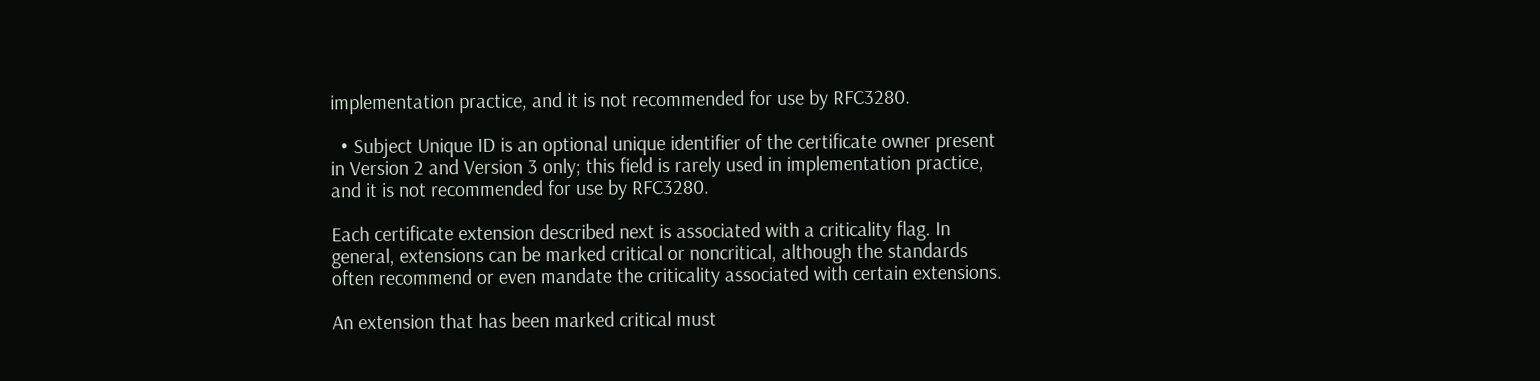implementation practice, and it is not recommended for use by RFC3280.

  • Subject Unique ID is an optional unique identifier of the certificate owner present in Version 2 and Version 3 only; this field is rarely used in implementation practice, and it is not recommended for use by RFC3280.

Each certificate extension described next is associated with a criticality flag. In general, extensions can be marked critical or noncritical, although the standards often recommend or even mandate the criticality associated with certain extensions.

An extension that has been marked critical must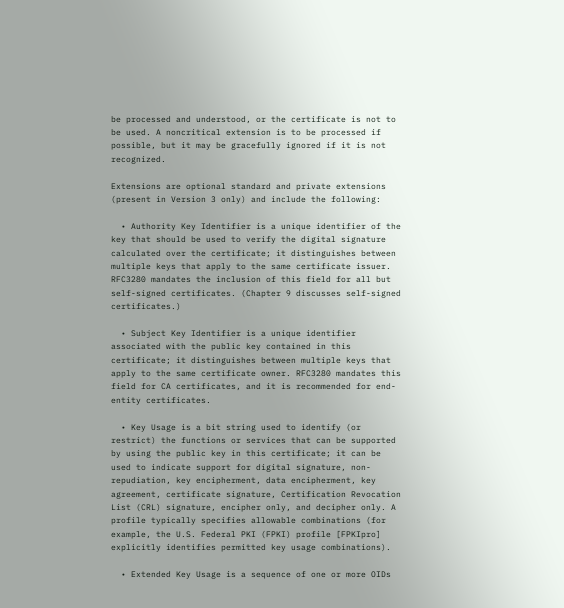be processed and understood, or the certificate is not to be used. A noncritical extension is to be processed if possible, but it may be gracefully ignored if it is not recognized.

Extensions are optional standard and private extensions (present in Version 3 only) and include the following:

  • Authority Key Identifier is a unique identifier of the key that should be used to verify the digital signature calculated over the certificate; it distinguishes between multiple keys that apply to the same certificate issuer. RFC3280 mandates the inclusion of this field for all but self-signed certificates. (Chapter 9 discusses self-signed certificates.)

  • Subject Key Identifier is a unique identifier associated with the public key contained in this certificate; it distinguishes between multiple keys that apply to the same certificate owner. RFC3280 mandates this field for CA certificates, and it is recommended for end-entity certificates.

  • Key Usage is a bit string used to identify (or restrict) the functions or services that can be supported by using the public key in this certificate; it can be used to indicate support for digital signature, non-repudiation, key encipherment, data encipherment, key agreement, certificate signature, Certification Revocation List (CRL) signature, encipher only, and decipher only. A profile typically specifies allowable combinations (for example, the U.S. Federal PKI (FPKI) profile [FPKIpro] explicitly identifies permitted key usage combinations).

  • Extended Key Usage is a sequence of one or more OIDs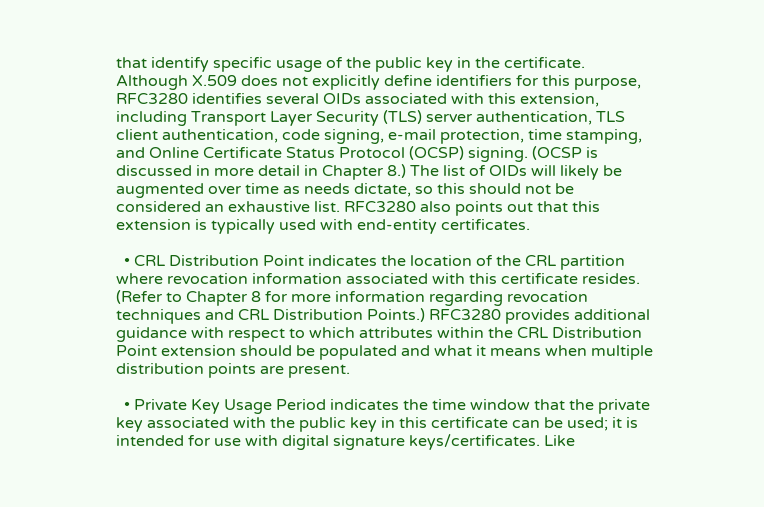that identify specific usage of the public key in the certificate. Although X.509 does not explicitly define identifiers for this purpose, RFC3280 identifies several OIDs associated with this extension, including Transport Layer Security (TLS) server authentication, TLS client authentication, code signing, e-mail protection, time stamping, and Online Certificate Status Protocol (OCSP) signing. (OCSP is discussed in more detail in Chapter 8.) The list of OIDs will likely be augmented over time as needs dictate, so this should not be considered an exhaustive list. RFC3280 also points out that this extension is typically used with end-entity certificates.

  • CRL Distribution Point indicates the location of the CRL partition where revocation information associated with this certificate resides. (Refer to Chapter 8 for more information regarding revocation techniques and CRL Distribution Points.) RFC3280 provides additional guidance with respect to which attributes within the CRL Distribution Point extension should be populated and what it means when multiple distribution points are present.

  • Private Key Usage Period indicates the time window that the private key associated with the public key in this certificate can be used; it is intended for use with digital signature keys/certificates. Like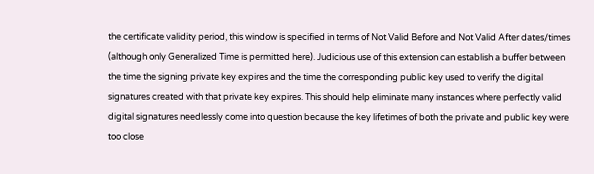the certificate validity period, this window is specified in terms of Not Valid Before and Not Valid After dates/times (although only Generalized Time is permitted here). Judicious use of this extension can establish a buffer between the time the signing private key expires and the time the corresponding public key used to verify the digital signatures created with that private key expires. This should help eliminate many instances where perfectly valid digital signatures needlessly come into question because the key lifetimes of both the private and public key were too close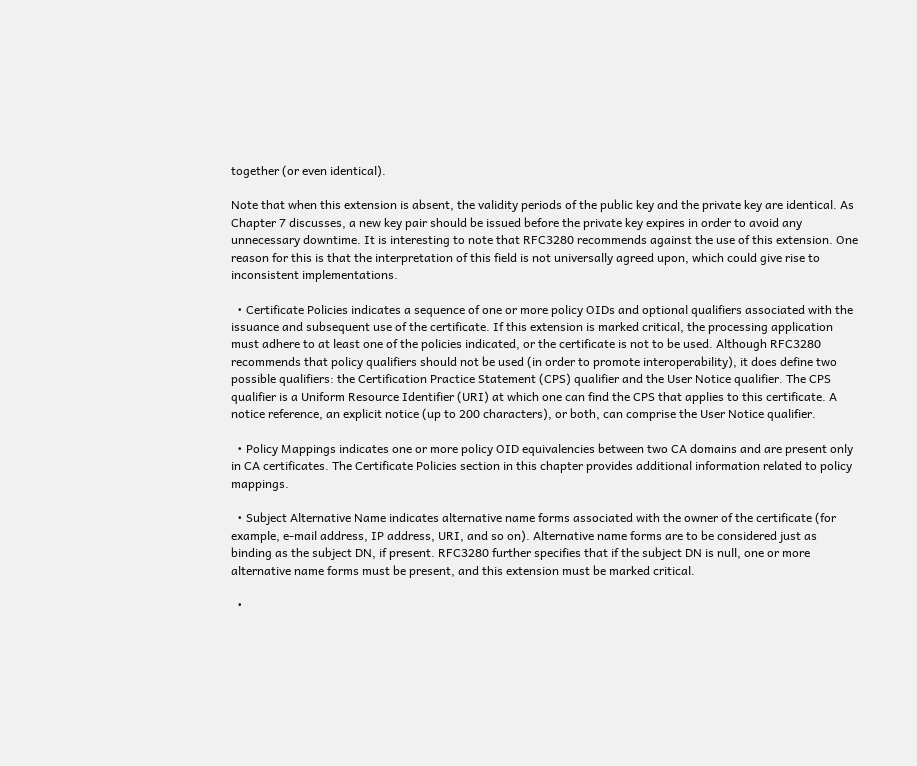together (or even identical).

Note that when this extension is absent, the validity periods of the public key and the private key are identical. As Chapter 7 discusses, a new key pair should be issued before the private key expires in order to avoid any unnecessary downtime. It is interesting to note that RFC3280 recommends against the use of this extension. One reason for this is that the interpretation of this field is not universally agreed upon, which could give rise to inconsistent implementations.

  • Certificate Policies indicates a sequence of one or more policy OIDs and optional qualifiers associated with the issuance and subsequent use of the certificate. If this extension is marked critical, the processing application must adhere to at least one of the policies indicated, or the certificate is not to be used. Although RFC3280 recommends that policy qualifiers should not be used (in order to promote interoperability), it does define two possible qualifiers: the Certification Practice Statement (CPS) qualifier and the User Notice qualifier. The CPS qualifier is a Uniform Resource Identifier (URI) at which one can find the CPS that applies to this certificate. A notice reference, an explicit notice (up to 200 characters), or both, can comprise the User Notice qualifier.

  • Policy Mappings indicates one or more policy OID equivalencies between two CA domains and are present only in CA certificates. The Certificate Policies section in this chapter provides additional information related to policy mappings.

  • Subject Alternative Name indicates alternative name forms associated with the owner of the certificate (for example, e-mail address, IP address, URI, and so on). Alternative name forms are to be considered just as binding as the subject DN, if present. RFC3280 further specifies that if the subject DN is null, one or more alternative name forms must be present, and this extension must be marked critical.

  •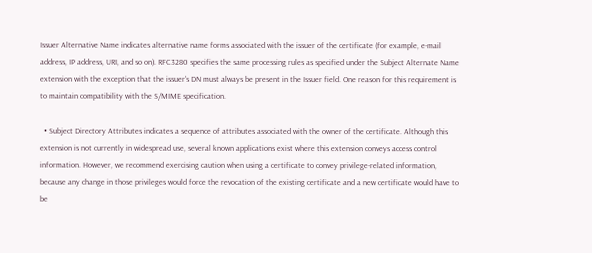Issuer Alternative Name indicates alternative name forms associated with the issuer of the certificate (for example, e-mail address, IP address, URI, and so on). RFC3280 specifies the same processing rules as specified under the Subject Alternate Name extension with the exception that the issuer's DN must always be present in the Issuer field. One reason for this requirement is to maintain compatibility with the S/MIME specification.

  • Subject Directory Attributes indicates a sequence of attributes associated with the owner of the certificate. Although this extension is not currently in widespread use, several known applications exist where this extension conveys access control information. However, we recommend exercising caution when using a certificate to convey privilege-related information, because any change in those privileges would force the revocation of the existing certificate and a new certificate would have to be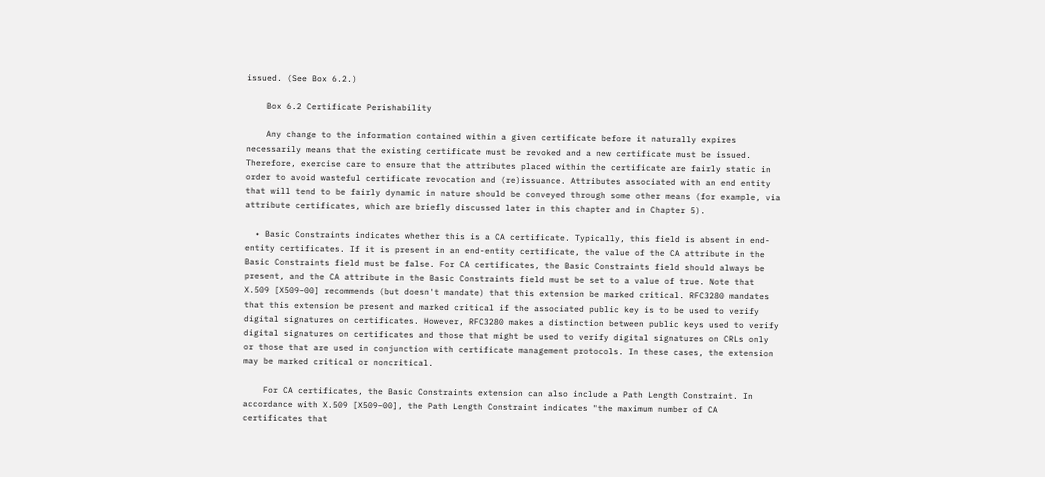issued. (See Box 6.2.)

    Box 6.2 Certificate Perishability

    Any change to the information contained within a given certificate before it naturally expires necessarily means that the existing certificate must be revoked and a new certificate must be issued. Therefore, exercise care to ensure that the attributes placed within the certificate are fairly static in order to avoid wasteful certificate revocation and (re)issuance. Attributes associated with an end entity that will tend to be fairly dynamic in nature should be conveyed through some other means (for example, via attribute certificates, which are briefly discussed later in this chapter and in Chapter 5).

  • Basic Constraints indicates whether this is a CA certificate. Typically, this field is absent in end-entity certificates. If it is present in an end-entity certificate, the value of the CA attribute in the Basic Constraints field must be false. For CA certificates, the Basic Constraints field should always be present, and the CA attribute in the Basic Constraints field must be set to a value of true. Note that X.509 [X509–00] recommends (but doesn't mandate) that this extension be marked critical. RFC3280 mandates that this extension be present and marked critical if the associated public key is to be used to verify digital signatures on certificates. However, RFC3280 makes a distinction between public keys used to verify digital signatures on certificates and those that might be used to verify digital signatures on CRLs only or those that are used in conjunction with certificate management protocols. In these cases, the extension may be marked critical or noncritical.

    For CA certificates, the Basic Constraints extension can also include a Path Length Constraint. In accordance with X.509 [X509–00], the Path Length Constraint indicates "the maximum number of CA certificates that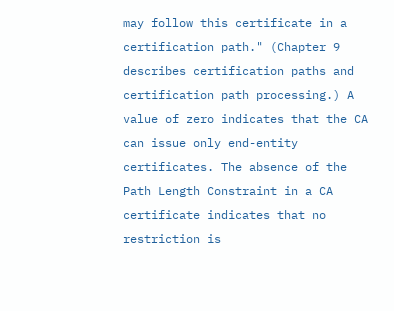may follow this certificate in a certification path." (Chapter 9 describes certification paths and certification path processing.) A value of zero indicates that the CA can issue only end-entity certificates. The absence of the Path Length Constraint in a CA certificate indicates that no restriction is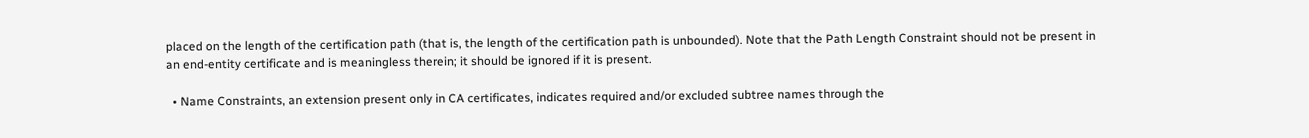placed on the length of the certification path (that is, the length of the certification path is unbounded). Note that the Path Length Constraint should not be present in an end-entity certificate and is meaningless therein; it should be ignored if it is present.

  • Name Constraints, an extension present only in CA certificates, indicates required and/or excluded subtree names through the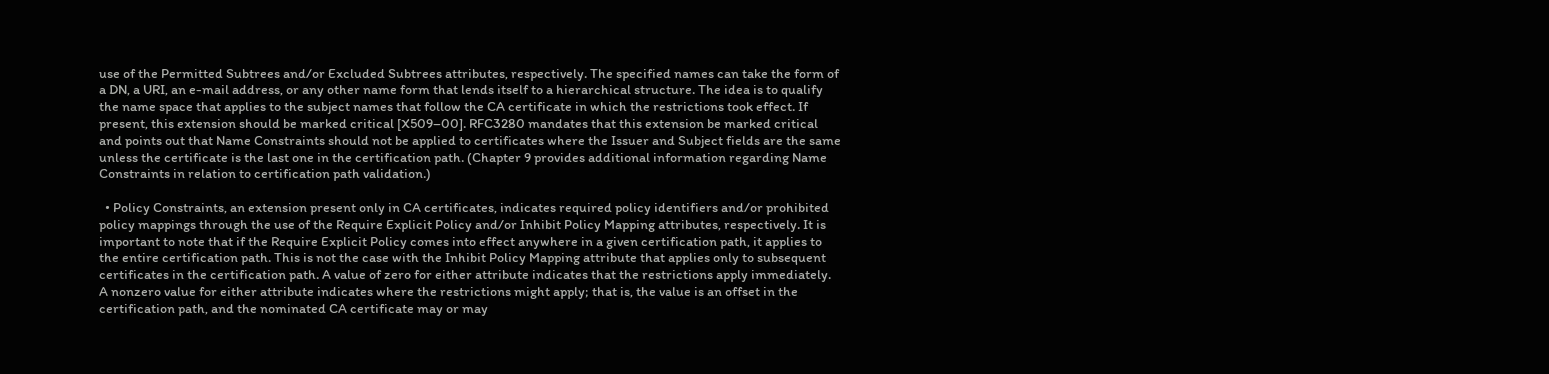use of the Permitted Subtrees and/or Excluded Subtrees attributes, respectively. The specified names can take the form of a DN, a URI, an e-mail address, or any other name form that lends itself to a hierarchical structure. The idea is to qualify the name space that applies to the subject names that follow the CA certificate in which the restrictions took effect. If present, this extension should be marked critical [X509–00]. RFC3280 mandates that this extension be marked critical and points out that Name Constraints should not be applied to certificates where the Issuer and Subject fields are the same unless the certificate is the last one in the certification path. (Chapter 9 provides additional information regarding Name Constraints in relation to certification path validation.)

  • Policy Constraints, an extension present only in CA certificates, indicates required policy identifiers and/or prohibited policy mappings through the use of the Require Explicit Policy and/or Inhibit Policy Mapping attributes, respectively. It is important to note that if the Require Explicit Policy comes into effect anywhere in a given certification path, it applies to the entire certification path. This is not the case with the Inhibit Policy Mapping attribute that applies only to subsequent certificates in the certification path. A value of zero for either attribute indicates that the restrictions apply immediately. A nonzero value for either attribute indicates where the restrictions might apply; that is, the value is an offset in the certification path, and the nominated CA certificate may or may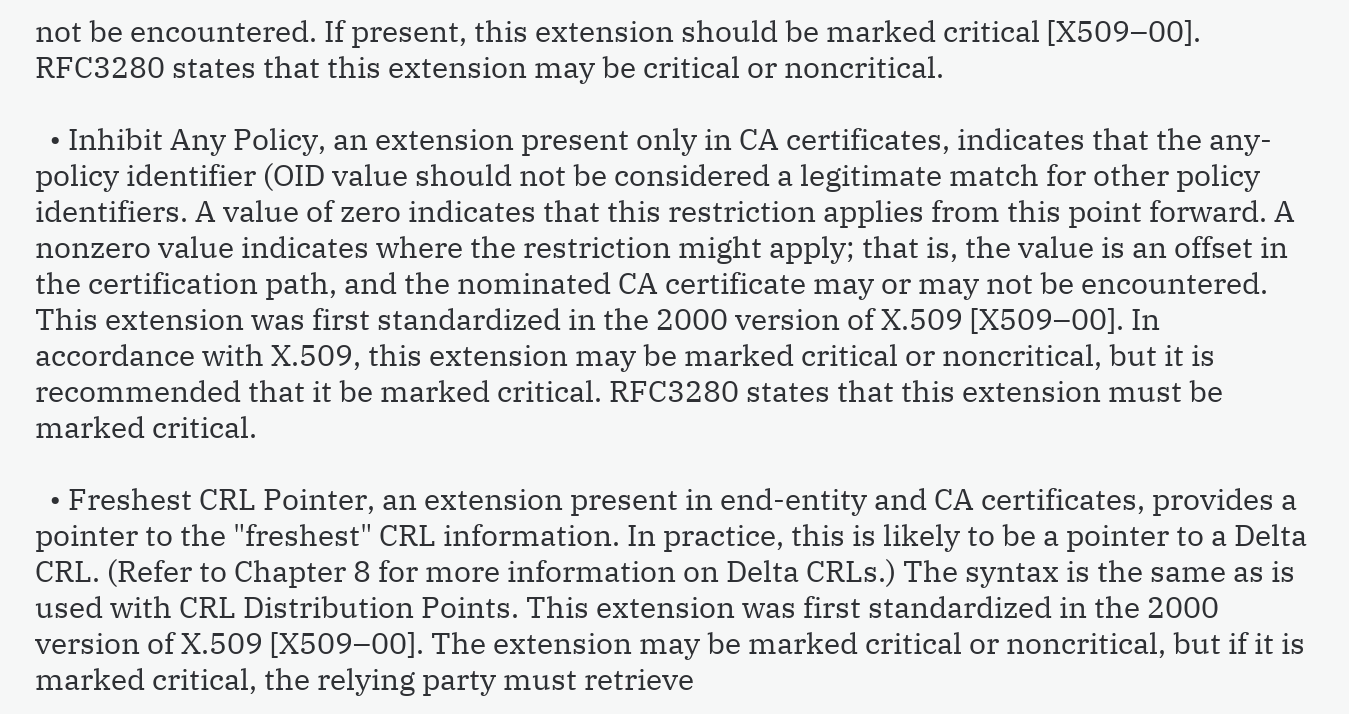not be encountered. If present, this extension should be marked critical [X509–00]. RFC3280 states that this extension may be critical or noncritical.

  • Inhibit Any Policy, an extension present only in CA certificates, indicates that the any-policy identifier (OID value should not be considered a legitimate match for other policy identifiers. A value of zero indicates that this restriction applies from this point forward. A nonzero value indicates where the restriction might apply; that is, the value is an offset in the certification path, and the nominated CA certificate may or may not be encountered. This extension was first standardized in the 2000 version of X.509 [X509–00]. In accordance with X.509, this extension may be marked critical or noncritical, but it is recommended that it be marked critical. RFC3280 states that this extension must be marked critical.

  • Freshest CRL Pointer, an extension present in end-entity and CA certificates, provides a pointer to the "freshest" CRL information. In practice, this is likely to be a pointer to a Delta CRL. (Refer to Chapter 8 for more information on Delta CRLs.) The syntax is the same as is used with CRL Distribution Points. This extension was first standardized in the 2000 version of X.509 [X509–00]. The extension may be marked critical or noncritical, but if it is marked critical, the relying party must retrieve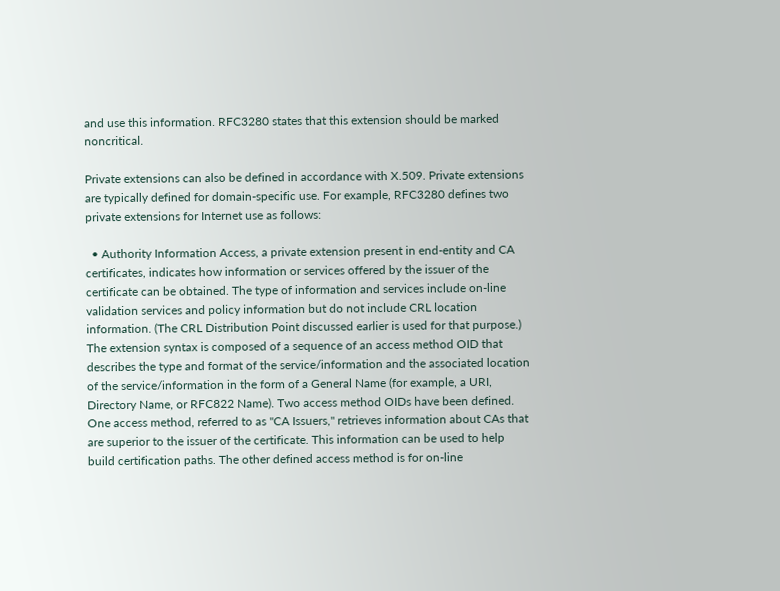and use this information. RFC3280 states that this extension should be marked noncritical.

Private extensions can also be defined in accordance with X.509. Private extensions are typically defined for domain-specific use. For example, RFC3280 defines two private extensions for Internet use as follows:

  • Authority Information Access, a private extension present in end-entity and CA certificates, indicates how information or services offered by the issuer of the certificate can be obtained. The type of information and services include on-line validation services and policy information but do not include CRL location information. (The CRL Distribution Point discussed earlier is used for that purpose.) The extension syntax is composed of a sequence of an access method OID that describes the type and format of the service/information and the associated location of the service/information in the form of a General Name (for example, a URI, Directory Name, or RFC822 Name). Two access method OIDs have been defined. One access method, referred to as "CA Issuers," retrieves information about CAs that are superior to the issuer of the certificate. This information can be used to help build certification paths. The other defined access method is for on-line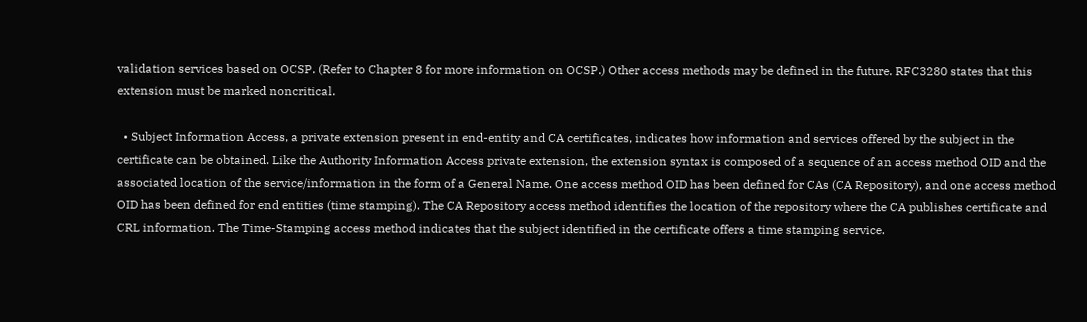validation services based on OCSP. (Refer to Chapter 8 for more information on OCSP.) Other access methods may be defined in the future. RFC3280 states that this extension must be marked noncritical.

  • Subject Information Access, a private extension present in end-entity and CA certificates, indicates how information and services offered by the subject in the certificate can be obtained. Like the Authority Information Access private extension, the extension syntax is composed of a sequence of an access method OID and the associated location of the service/information in the form of a General Name. One access method OID has been defined for CAs (CA Repository), and one access method OID has been defined for end entities (time stamping). The CA Repository access method identifies the location of the repository where the CA publishes certificate and CRL information. The Time-Stamping access method indicates that the subject identified in the certificate offers a time stamping service.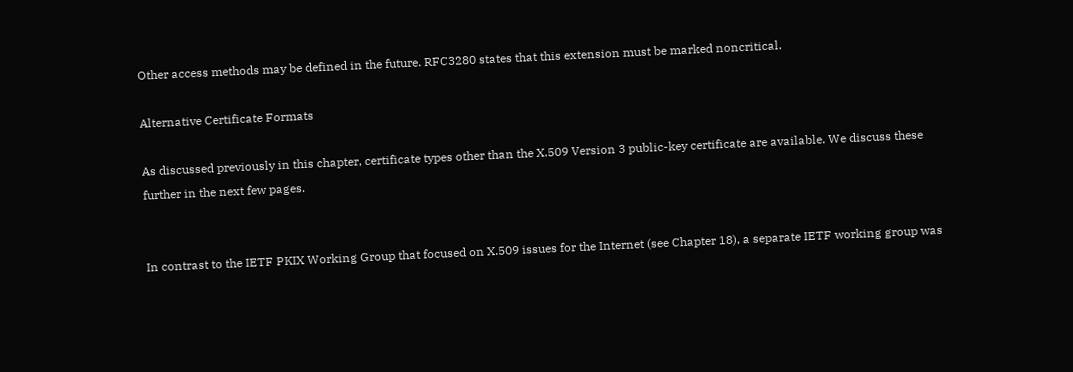Other access methods may be defined in the future. RFC3280 states that this extension must be marked noncritical.

Alternative Certificate Formats

As discussed previously in this chapter, certificate types other than the X.509 Version 3 public-key certificate are available. We discuss these further in the next few pages.


In contrast to the IETF PKIX Working Group that focused on X.509 issues for the Internet (see Chapter 18), a separate IETF working group was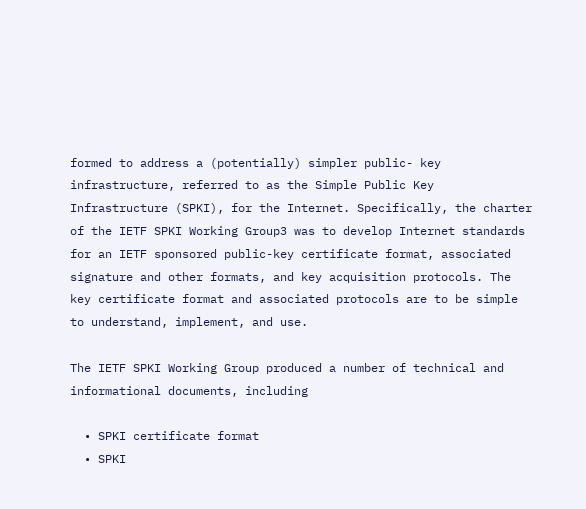formed to address a (potentially) simpler public- key infrastructure, referred to as the Simple Public Key Infrastructure (SPKI), for the Internet. Specifically, the charter of the IETF SPKI Working Group3 was to develop Internet standards for an IETF sponsored public-key certificate format, associated signature and other formats, and key acquisition protocols. The key certificate format and associated protocols are to be simple to understand, implement, and use.

The IETF SPKI Working Group produced a number of technical and informational documents, including

  • SPKI certificate format
  • SPKI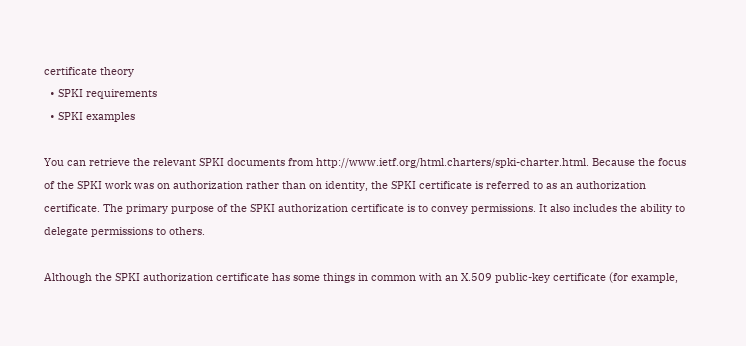certificate theory
  • SPKI requirements
  • SPKI examples

You can retrieve the relevant SPKI documents from http://www.ietf.org/html.charters/spki-charter.html. Because the focus of the SPKI work was on authorization rather than on identity, the SPKI certificate is referred to as an authorization certificate. The primary purpose of the SPKI authorization certificate is to convey permissions. It also includes the ability to delegate permissions to others.

Although the SPKI authorization certificate has some things in common with an X.509 public-key certificate (for example,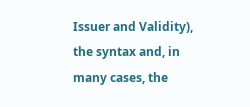Issuer and Validity), the syntax and, in many cases, the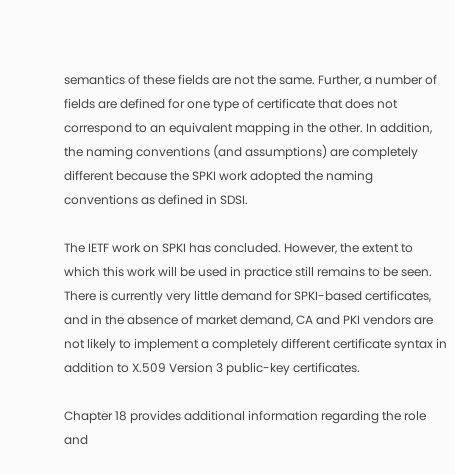semantics of these fields are not the same. Further, a number of fields are defined for one type of certificate that does not correspond to an equivalent mapping in the other. In addition, the naming conventions (and assumptions) are completely different because the SPKI work adopted the naming conventions as defined in SDSI.

The IETF work on SPKI has concluded. However, the extent to which this work will be used in practice still remains to be seen. There is currently very little demand for SPKI-based certificates, and in the absence of market demand, CA and PKI vendors are not likely to implement a completely different certificate syntax in addition to X.509 Version 3 public-key certificates.

Chapter 18 provides additional information regarding the role and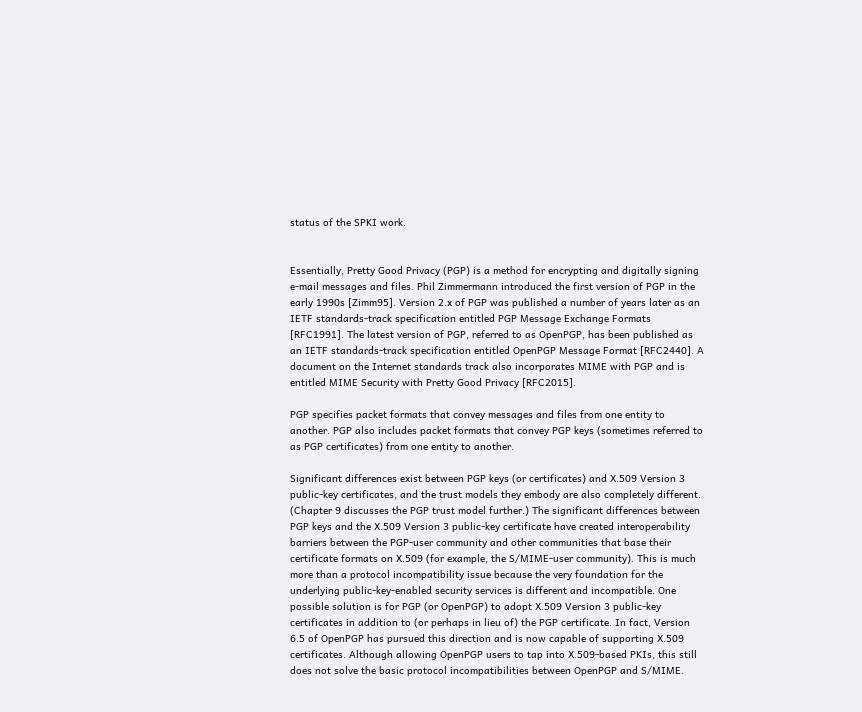status of the SPKI work.


Essentially, Pretty Good Privacy (PGP) is a method for encrypting and digitally signing e-mail messages and files. Phil Zimmermann introduced the first version of PGP in the early 1990s [Zimm95]. Version 2.x of PGP was published a number of years later as an IETF standards-track specification entitled PGP Message Exchange Formats [RFC1991]. The latest version of PGP, referred to as OpenPGP, has been published as an IETF standards-track specification entitled OpenPGP Message Format [RFC2440]. A document on the Internet standards track also incorporates MIME with PGP and is entitled MIME Security with Pretty Good Privacy [RFC2015].

PGP specifies packet formats that convey messages and files from one entity to another. PGP also includes packet formats that convey PGP keys (sometimes referred to as PGP certificates) from one entity to another.

Significant differences exist between PGP keys (or certificates) and X.509 Version 3 public-key certificates, and the trust models they embody are also completely different. (Chapter 9 discusses the PGP trust model further.) The significant differences between PGP keys and the X.509 Version 3 public-key certificate have created interoperability barriers between the PGP-user community and other communities that base their certificate formats on X.509 (for example, the S/MIME-user community). This is much more than a protocol incompatibility issue because the very foundation for the underlying public-key-enabled security services is different and incompatible. One possible solution is for PGP (or OpenPGP) to adopt X.509 Version 3 public-key certificates in addition to (or perhaps in lieu of) the PGP certificate. In fact, Version 6.5 of OpenPGP has pursued this direction and is now capable of supporting X.509 certificates. Although allowing OpenPGP users to tap into X.509-based PKIs, this still does not solve the basic protocol incompatibilities between OpenPGP and S/MIME.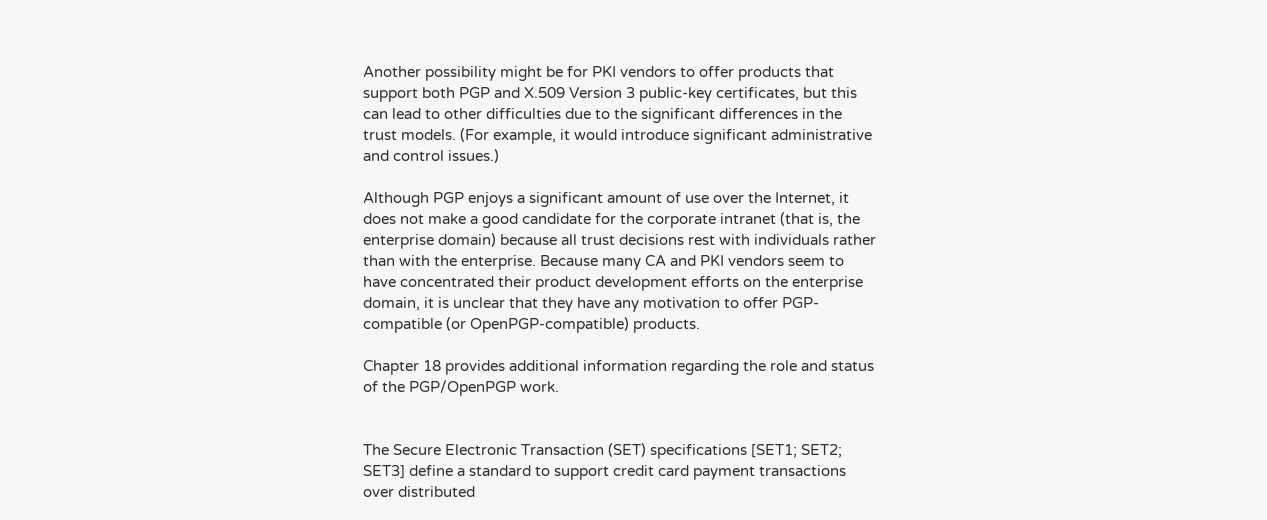Another possibility might be for PKI vendors to offer products that support both PGP and X.509 Version 3 public-key certificates, but this can lead to other difficulties due to the significant differences in the trust models. (For example, it would introduce significant administrative and control issues.)

Although PGP enjoys a significant amount of use over the Internet, it does not make a good candidate for the corporate intranet (that is, the enterprise domain) because all trust decisions rest with individuals rather than with the enterprise. Because many CA and PKI vendors seem to have concentrated their product development efforts on the enterprise domain, it is unclear that they have any motivation to offer PGP-compatible (or OpenPGP-compatible) products.

Chapter 18 provides additional information regarding the role and status of the PGP/OpenPGP work.


The Secure Electronic Transaction (SET) specifications [SET1; SET2; SET3] define a standard to support credit card payment transactions over distributed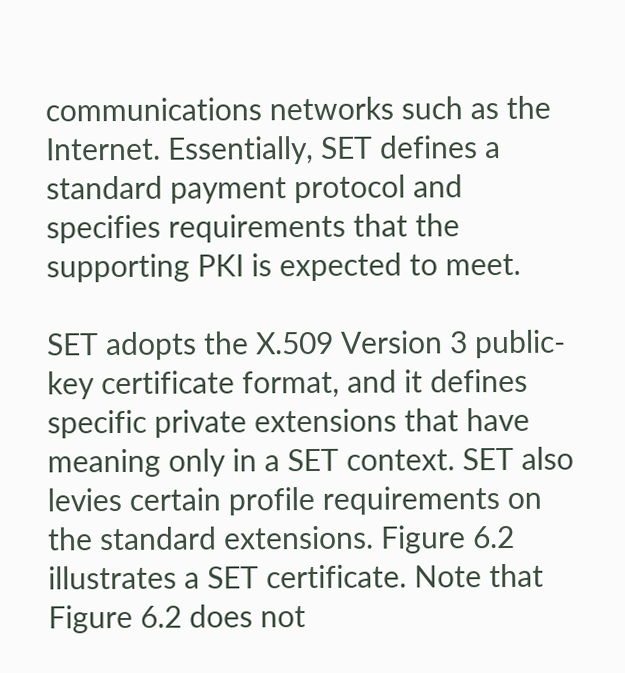communications networks such as the Internet. Essentially, SET defines a standard payment protocol and specifies requirements that the supporting PKI is expected to meet.

SET adopts the X.509 Version 3 public-key certificate format, and it defines specific private extensions that have meaning only in a SET context. SET also levies certain profile requirements on the standard extensions. Figure 6.2 illustrates a SET certificate. Note that Figure 6.2 does not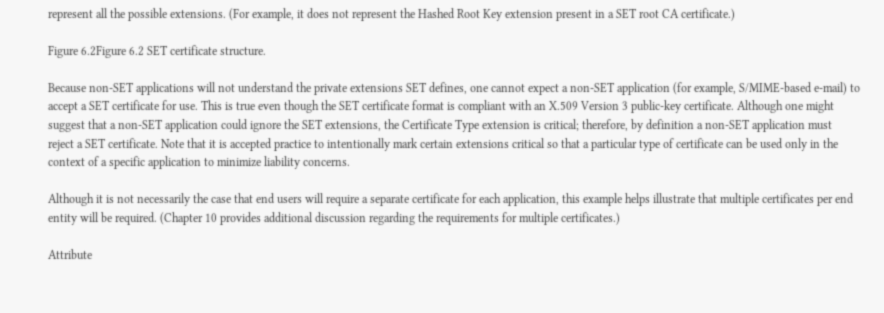represent all the possible extensions. (For example, it does not represent the Hashed Root Key extension present in a SET root CA certificate.)

Figure 6.2Figure 6.2 SET certificate structure.

Because non-SET applications will not understand the private extensions SET defines, one cannot expect a non-SET application (for example, S/MIME-based e-mail) to accept a SET certificate for use. This is true even though the SET certificate format is compliant with an X.509 Version 3 public-key certificate. Although one might suggest that a non-SET application could ignore the SET extensions, the Certificate Type extension is critical; therefore, by definition a non-SET application must reject a SET certificate. Note that it is accepted practice to intentionally mark certain extensions critical so that a particular type of certificate can be used only in the context of a specific application to minimize liability concerns.

Although it is not necessarily the case that end users will require a separate certificate for each application, this example helps illustrate that multiple certificates per end entity will be required. (Chapter 10 provides additional discussion regarding the requirements for multiple certificates.)

Attribute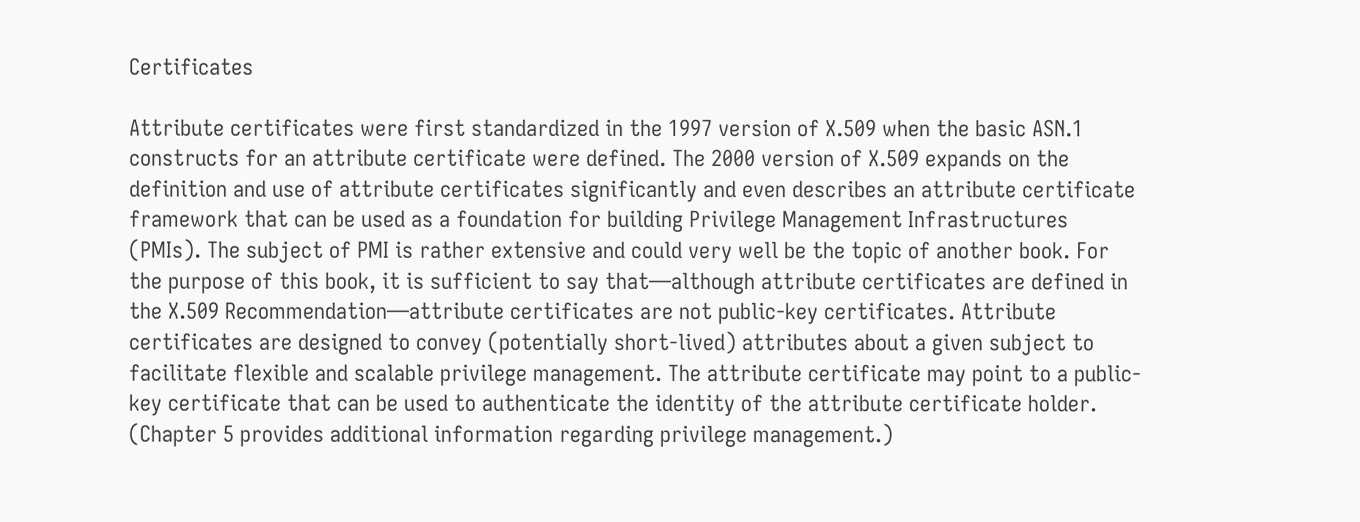Certificates

Attribute certificates were first standardized in the 1997 version of X.509 when the basic ASN.1 constructs for an attribute certificate were defined. The 2000 version of X.509 expands on the definition and use of attribute certificates significantly and even describes an attribute certificate framework that can be used as a foundation for building Privilege Management Infrastructures (PMIs). The subject of PMI is rather extensive and could very well be the topic of another book. For the purpose of this book, it is sufficient to say that—although attribute certificates are defined in the X.509 Recommendation—attribute certificates are not public-key certificates. Attribute certificates are designed to convey (potentially short-lived) attributes about a given subject to facilitate flexible and scalable privilege management. The attribute certificate may point to a public-key certificate that can be used to authenticate the identity of the attribute certificate holder. (Chapter 5 provides additional information regarding privilege management.)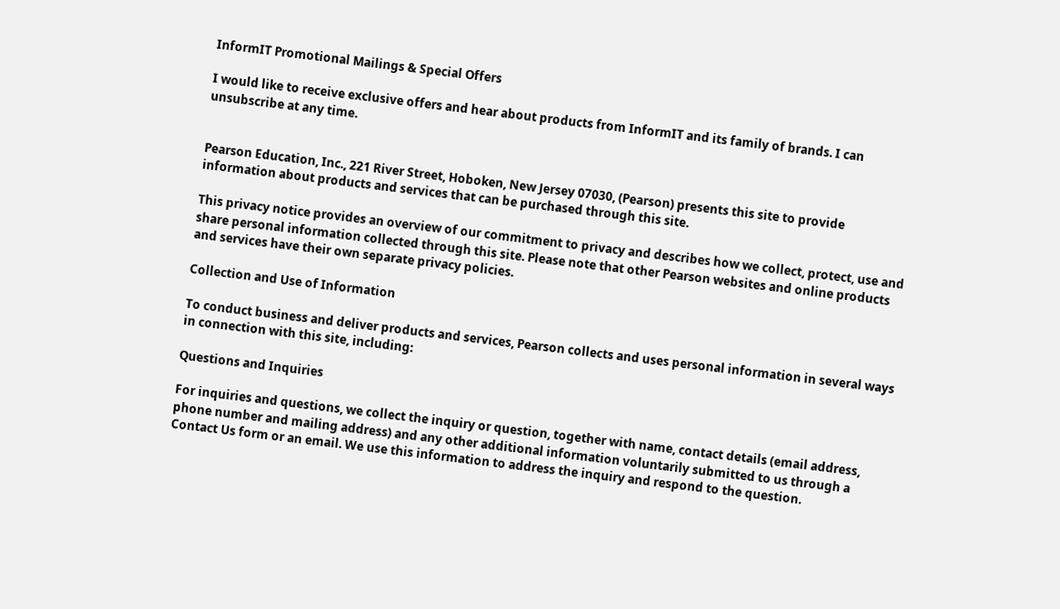InformIT Promotional Mailings & Special Offers

I would like to receive exclusive offers and hear about products from InformIT and its family of brands. I can unsubscribe at any time.


Pearson Education, Inc., 221 River Street, Hoboken, New Jersey 07030, (Pearson) presents this site to provide information about products and services that can be purchased through this site.

This privacy notice provides an overview of our commitment to privacy and describes how we collect, protect, use and share personal information collected through this site. Please note that other Pearson websites and online products and services have their own separate privacy policies.

Collection and Use of Information

To conduct business and deliver products and services, Pearson collects and uses personal information in several ways in connection with this site, including:

Questions and Inquiries

For inquiries and questions, we collect the inquiry or question, together with name, contact details (email address, phone number and mailing address) and any other additional information voluntarily submitted to us through a Contact Us form or an email. We use this information to address the inquiry and respond to the question.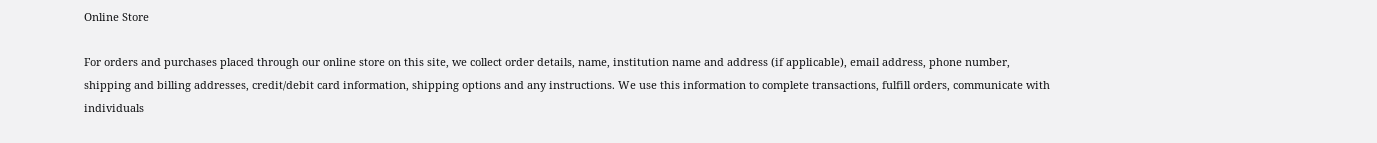Online Store

For orders and purchases placed through our online store on this site, we collect order details, name, institution name and address (if applicable), email address, phone number, shipping and billing addresses, credit/debit card information, shipping options and any instructions. We use this information to complete transactions, fulfill orders, communicate with individuals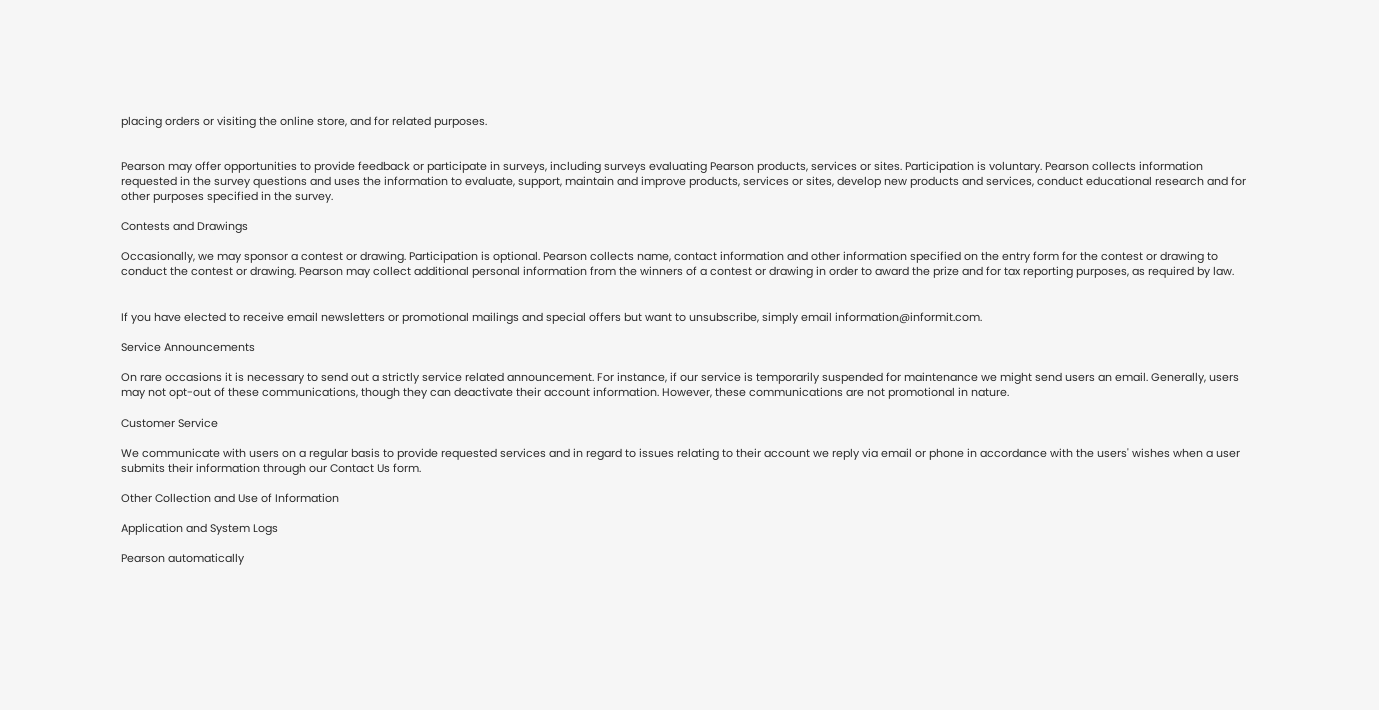placing orders or visiting the online store, and for related purposes.


Pearson may offer opportunities to provide feedback or participate in surveys, including surveys evaluating Pearson products, services or sites. Participation is voluntary. Pearson collects information requested in the survey questions and uses the information to evaluate, support, maintain and improve products, services or sites, develop new products and services, conduct educational research and for other purposes specified in the survey.

Contests and Drawings

Occasionally, we may sponsor a contest or drawing. Participation is optional. Pearson collects name, contact information and other information specified on the entry form for the contest or drawing to conduct the contest or drawing. Pearson may collect additional personal information from the winners of a contest or drawing in order to award the prize and for tax reporting purposes, as required by law.


If you have elected to receive email newsletters or promotional mailings and special offers but want to unsubscribe, simply email information@informit.com.

Service Announcements

On rare occasions it is necessary to send out a strictly service related announcement. For instance, if our service is temporarily suspended for maintenance we might send users an email. Generally, users may not opt-out of these communications, though they can deactivate their account information. However, these communications are not promotional in nature.

Customer Service

We communicate with users on a regular basis to provide requested services and in regard to issues relating to their account we reply via email or phone in accordance with the users' wishes when a user submits their information through our Contact Us form.

Other Collection and Use of Information

Application and System Logs

Pearson automatically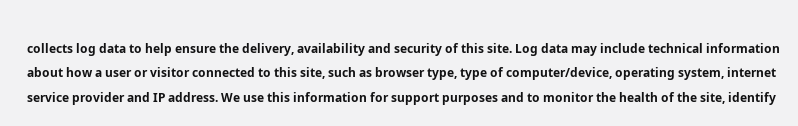collects log data to help ensure the delivery, availability and security of this site. Log data may include technical information about how a user or visitor connected to this site, such as browser type, type of computer/device, operating system, internet service provider and IP address. We use this information for support purposes and to monitor the health of the site, identify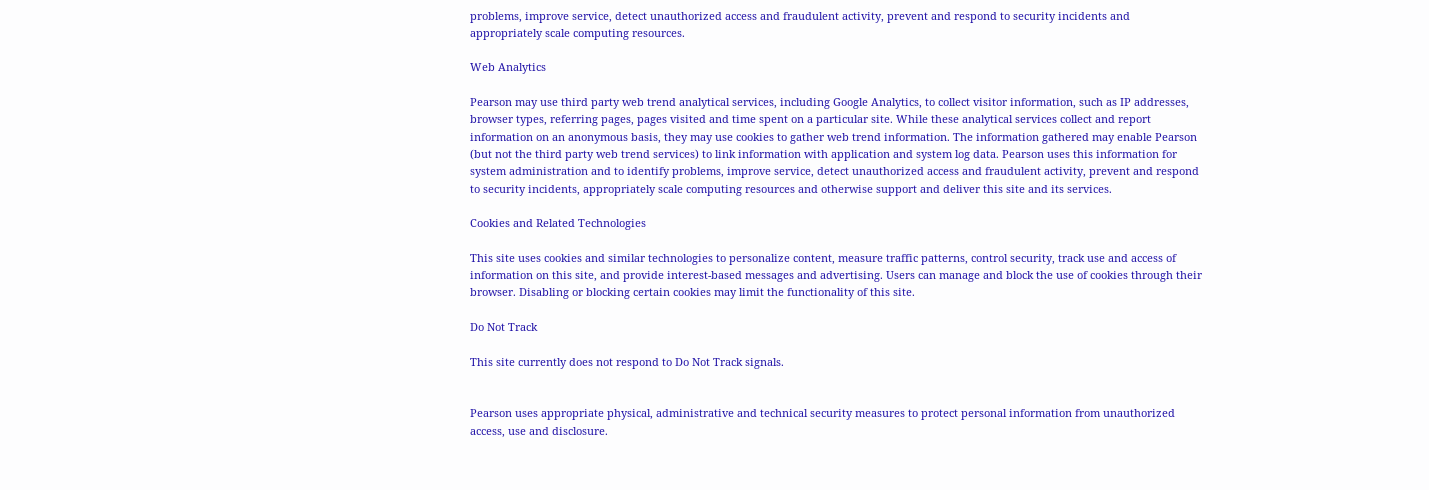problems, improve service, detect unauthorized access and fraudulent activity, prevent and respond to security incidents and appropriately scale computing resources.

Web Analytics

Pearson may use third party web trend analytical services, including Google Analytics, to collect visitor information, such as IP addresses, browser types, referring pages, pages visited and time spent on a particular site. While these analytical services collect and report information on an anonymous basis, they may use cookies to gather web trend information. The information gathered may enable Pearson (but not the third party web trend services) to link information with application and system log data. Pearson uses this information for system administration and to identify problems, improve service, detect unauthorized access and fraudulent activity, prevent and respond to security incidents, appropriately scale computing resources and otherwise support and deliver this site and its services.

Cookies and Related Technologies

This site uses cookies and similar technologies to personalize content, measure traffic patterns, control security, track use and access of information on this site, and provide interest-based messages and advertising. Users can manage and block the use of cookies through their browser. Disabling or blocking certain cookies may limit the functionality of this site.

Do Not Track

This site currently does not respond to Do Not Track signals.


Pearson uses appropriate physical, administrative and technical security measures to protect personal information from unauthorized access, use and disclosure.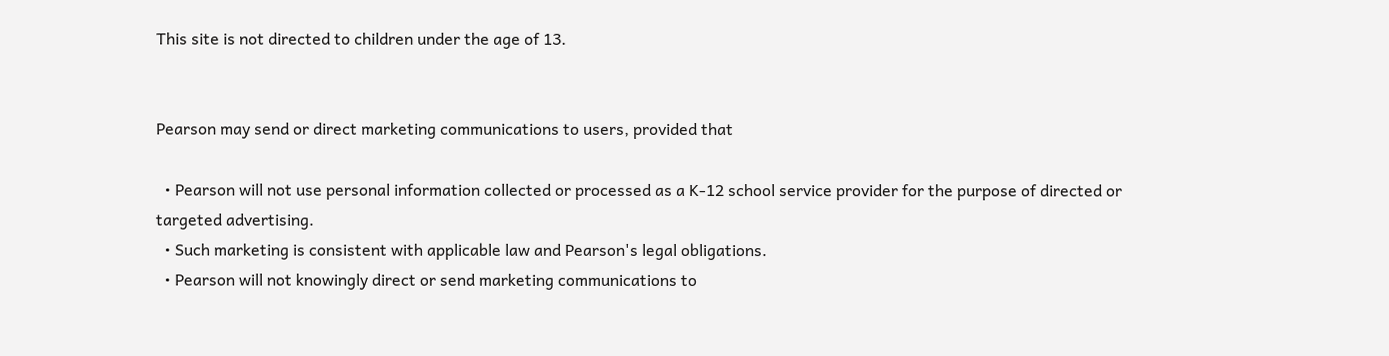This site is not directed to children under the age of 13.


Pearson may send or direct marketing communications to users, provided that

  • Pearson will not use personal information collected or processed as a K-12 school service provider for the purpose of directed or targeted advertising.
  • Such marketing is consistent with applicable law and Pearson's legal obligations.
  • Pearson will not knowingly direct or send marketing communications to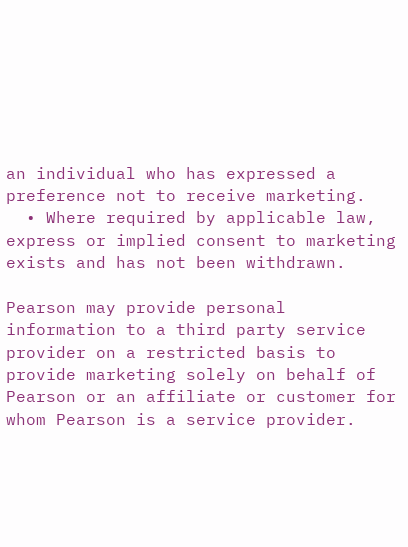an individual who has expressed a preference not to receive marketing.
  • Where required by applicable law, express or implied consent to marketing exists and has not been withdrawn.

Pearson may provide personal information to a third party service provider on a restricted basis to provide marketing solely on behalf of Pearson or an affiliate or customer for whom Pearson is a service provider.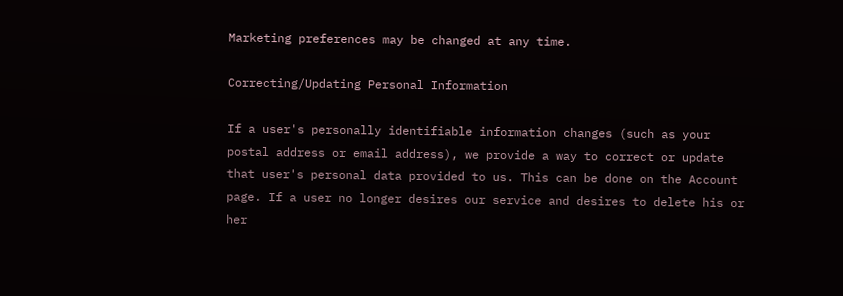Marketing preferences may be changed at any time.

Correcting/Updating Personal Information

If a user's personally identifiable information changes (such as your postal address or email address), we provide a way to correct or update that user's personal data provided to us. This can be done on the Account page. If a user no longer desires our service and desires to delete his or her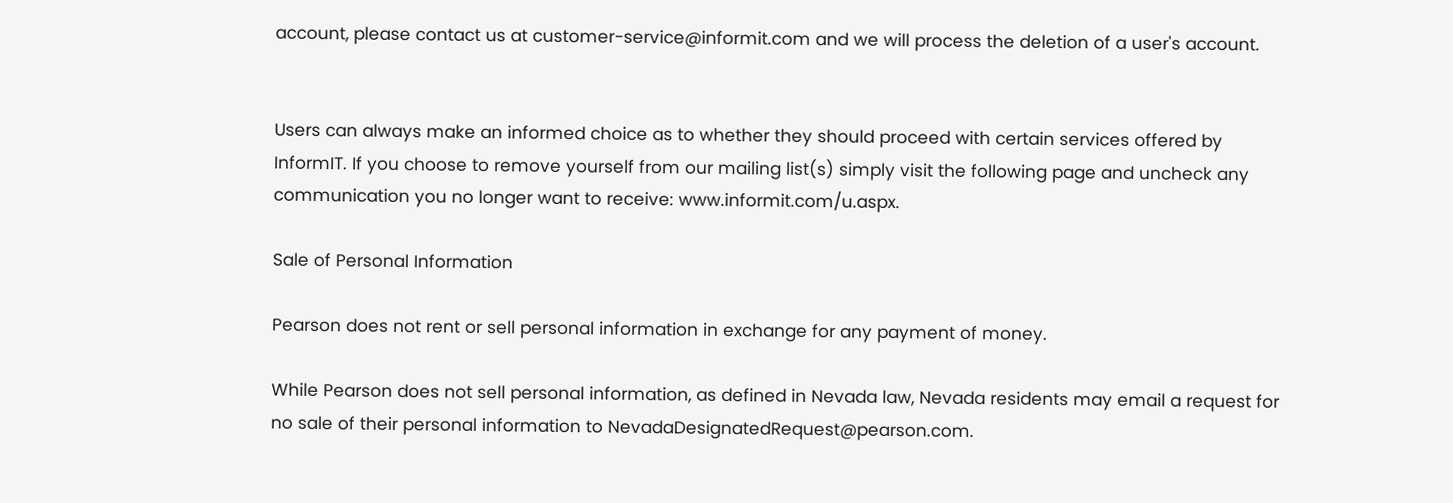account, please contact us at customer-service@informit.com and we will process the deletion of a user's account.


Users can always make an informed choice as to whether they should proceed with certain services offered by InformIT. If you choose to remove yourself from our mailing list(s) simply visit the following page and uncheck any communication you no longer want to receive: www.informit.com/u.aspx.

Sale of Personal Information

Pearson does not rent or sell personal information in exchange for any payment of money.

While Pearson does not sell personal information, as defined in Nevada law, Nevada residents may email a request for no sale of their personal information to NevadaDesignatedRequest@pearson.com.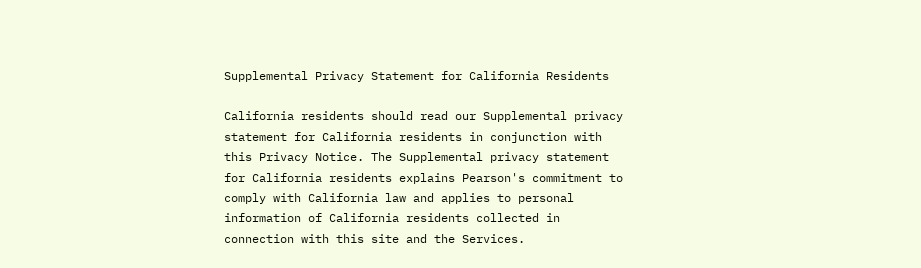Supplemental Privacy Statement for California Residents

California residents should read our Supplemental privacy statement for California residents in conjunction with this Privacy Notice. The Supplemental privacy statement for California residents explains Pearson's commitment to comply with California law and applies to personal information of California residents collected in connection with this site and the Services.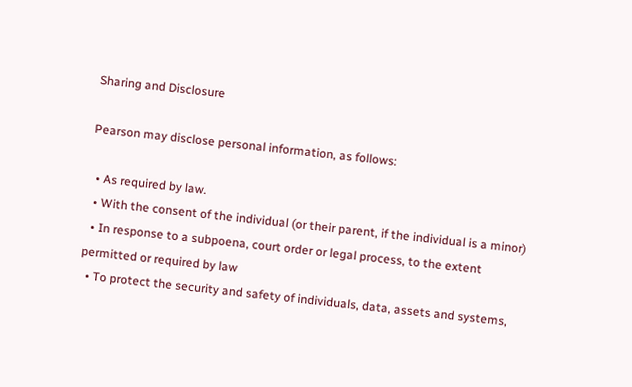Sharing and Disclosure

Pearson may disclose personal information, as follows:

  • As required by law.
  • With the consent of the individual (or their parent, if the individual is a minor)
  • In response to a subpoena, court order or legal process, to the extent permitted or required by law
  • To protect the security and safety of individuals, data, assets and systems,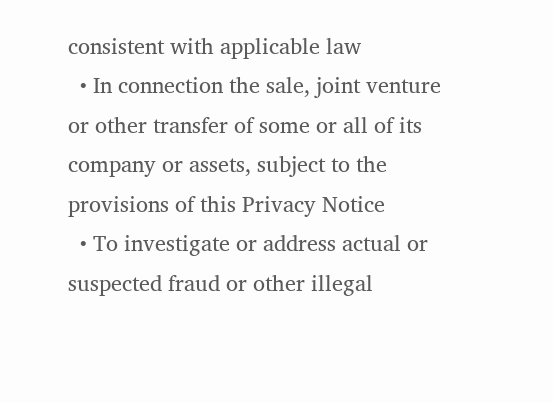consistent with applicable law
  • In connection the sale, joint venture or other transfer of some or all of its company or assets, subject to the provisions of this Privacy Notice
  • To investigate or address actual or suspected fraud or other illegal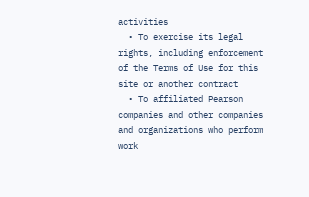activities
  • To exercise its legal rights, including enforcement of the Terms of Use for this site or another contract
  • To affiliated Pearson companies and other companies and organizations who perform work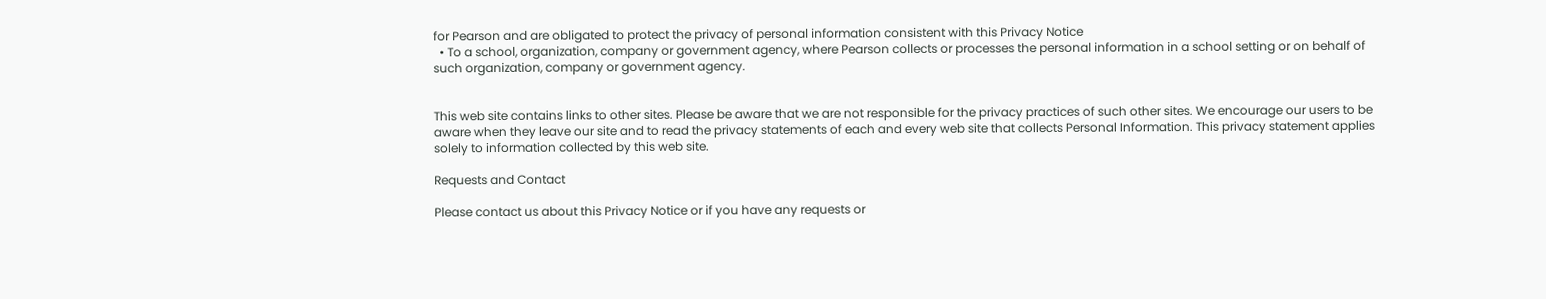for Pearson and are obligated to protect the privacy of personal information consistent with this Privacy Notice
  • To a school, organization, company or government agency, where Pearson collects or processes the personal information in a school setting or on behalf of such organization, company or government agency.


This web site contains links to other sites. Please be aware that we are not responsible for the privacy practices of such other sites. We encourage our users to be aware when they leave our site and to read the privacy statements of each and every web site that collects Personal Information. This privacy statement applies solely to information collected by this web site.

Requests and Contact

Please contact us about this Privacy Notice or if you have any requests or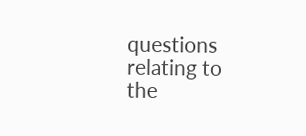questions relating to the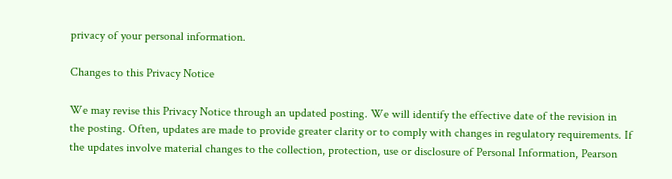privacy of your personal information.

Changes to this Privacy Notice

We may revise this Privacy Notice through an updated posting. We will identify the effective date of the revision in the posting. Often, updates are made to provide greater clarity or to comply with changes in regulatory requirements. If the updates involve material changes to the collection, protection, use or disclosure of Personal Information, Pearson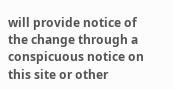will provide notice of the change through a conspicuous notice on this site or other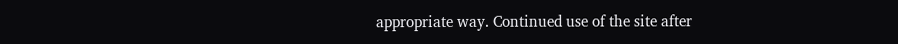appropriate way. Continued use of the site after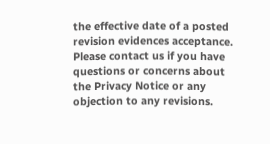the effective date of a posted revision evidences acceptance. Please contact us if you have questions or concerns about the Privacy Notice or any objection to any revisions.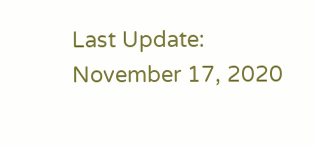Last Update: November 17, 2020